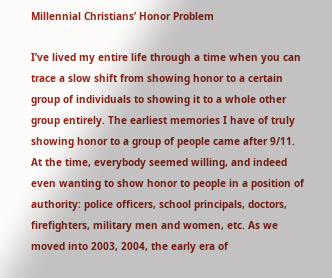Millennial Christians’ Honor Problem

I’ve lived my entire life through a time when you can trace a slow shift from showing honor to a certain group of individuals to showing it to a whole other group entirely. The earliest memories I have of truly showing honor to a group of people came after 9/11. At the time, everybody seemed willing, and indeed even wanting to show honor to people in a position of authority: police officers, school principals, doctors, firefighters, military men and women, etc. As we moved into 2003, 2004, the early era of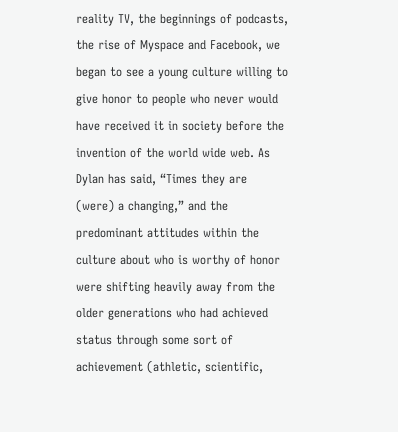reality TV, the beginnings of podcasts, the rise of Myspace and Facebook, we began to see a young culture willing to give honor to people who never would have received it in society before the invention of the world wide web. As Dylan has said, “Times they are (were) a changing,” and the predominant attitudes within the culture about who is worthy of honor were shifting heavily away from the older generations who had achieved status through some sort of achievement (athletic, scientific,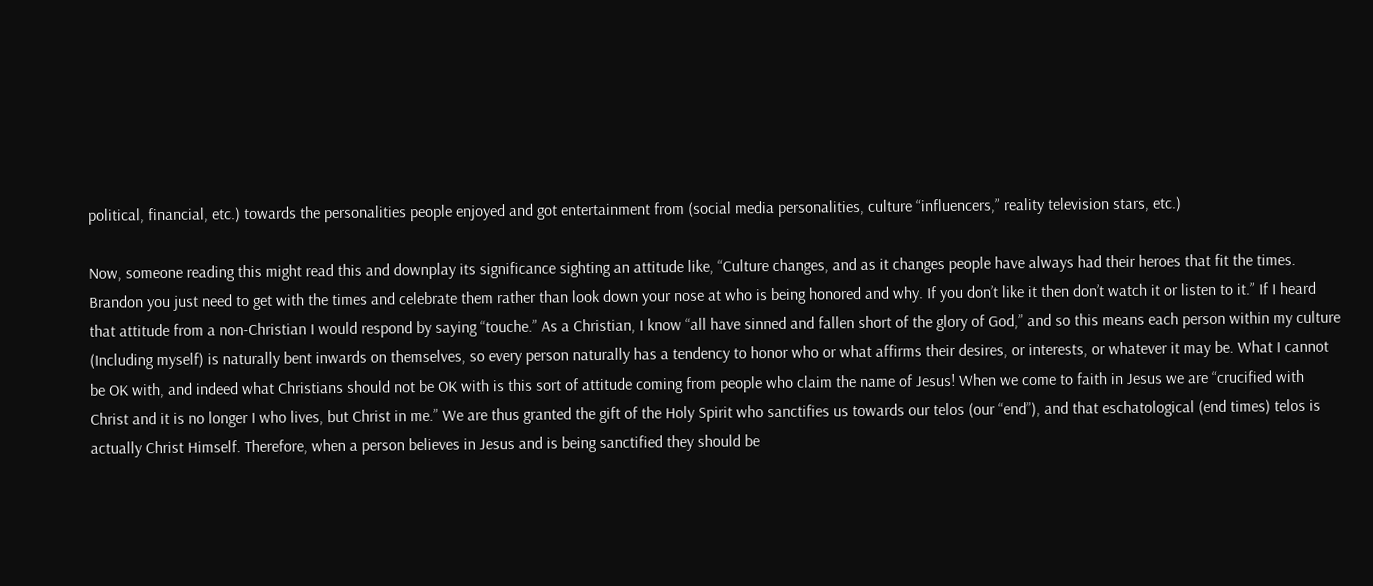political, financial, etc.) towards the personalities people enjoyed and got entertainment from (social media personalities, culture “influencers,” reality television stars, etc.)

Now, someone reading this might read this and downplay its significance sighting an attitude like, “Culture changes, and as it changes people have always had their heroes that fit the times. Brandon you just need to get with the times and celebrate them rather than look down your nose at who is being honored and why. If you don’t like it then don’t watch it or listen to it.” If I heard that attitude from a non-Christian I would respond by saying “touche.” As a Christian, I know “all have sinned and fallen short of the glory of God,” and so this means each person within my culture (Including myself) is naturally bent inwards on themselves, so every person naturally has a tendency to honor who or what affirms their desires, or interests, or whatever it may be. What I cannot be OK with, and indeed what Christians should not be OK with is this sort of attitude coming from people who claim the name of Jesus! When we come to faith in Jesus we are “crucified with Christ and it is no longer I who lives, but Christ in me.” We are thus granted the gift of the Holy Spirit who sanctifies us towards our telos (our “end”), and that eschatological (end times) telos is actually Christ Himself. Therefore, when a person believes in Jesus and is being sanctified they should be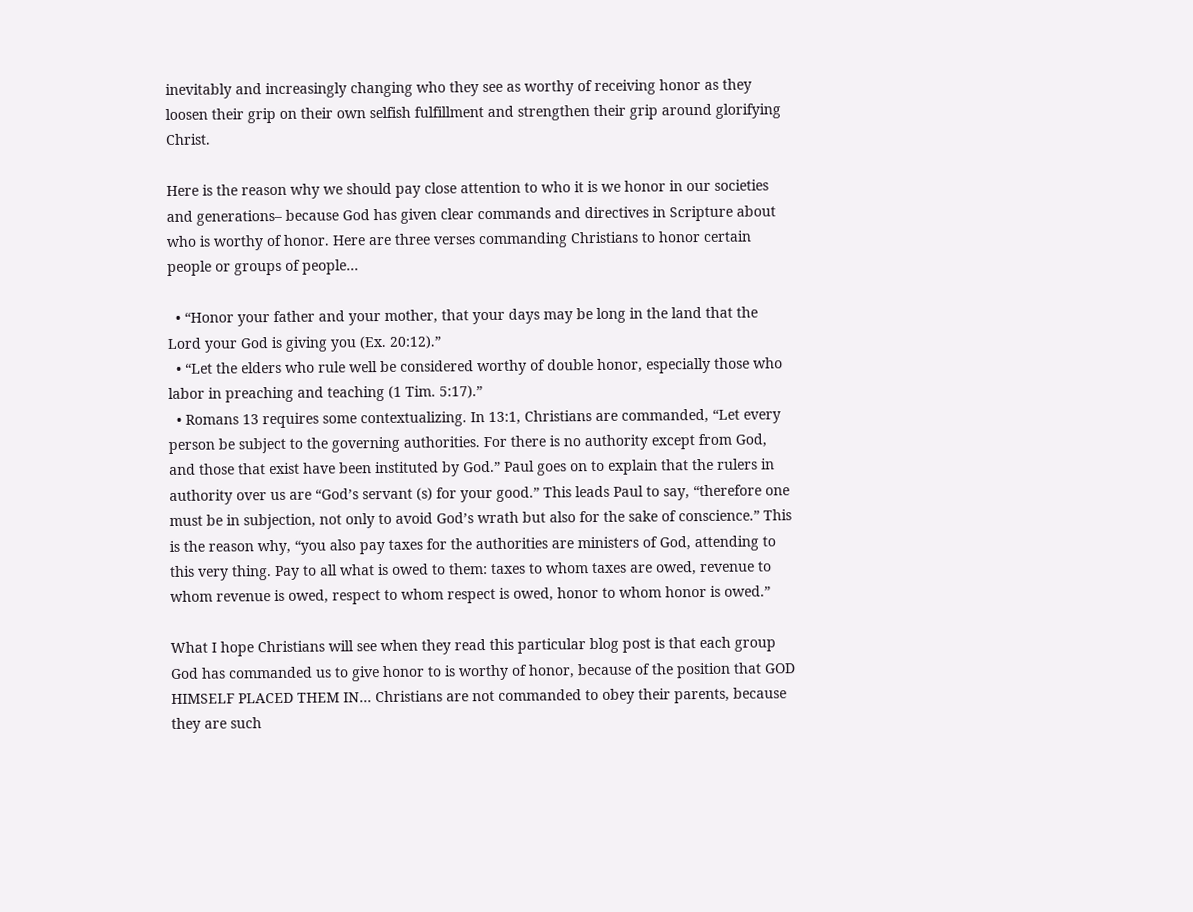inevitably and increasingly changing who they see as worthy of receiving honor as they loosen their grip on their own selfish fulfillment and strengthen their grip around glorifying Christ.

Here is the reason why we should pay close attention to who it is we honor in our societies and generations– because God has given clear commands and directives in Scripture about who is worthy of honor. Here are three verses commanding Christians to honor certain people or groups of people…

  • “Honor your father and your mother, that your days may be long in the land that the Lord your God is giving you (Ex. 20:12).”
  • “Let the elders who rule well be considered worthy of double honor, especially those who labor in preaching and teaching (1 Tim. 5:17).”
  • Romans 13 requires some contextualizing. In 13:1, Christians are commanded, “Let every person be subject to the governing authorities. For there is no authority except from God, and those that exist have been instituted by God.” Paul goes on to explain that the rulers in authority over us are “God’s servant (s) for your good.” This leads Paul to say, “therefore one must be in subjection, not only to avoid God’s wrath but also for the sake of conscience.” This is the reason why, “you also pay taxes for the authorities are ministers of God, attending to this very thing. Pay to all what is owed to them: taxes to whom taxes are owed, revenue to whom revenue is owed, respect to whom respect is owed, honor to whom honor is owed.”

What I hope Christians will see when they read this particular blog post is that each group God has commanded us to give honor to is worthy of honor, because of the position that GOD HIMSELF PLACED THEM IN… Christians are not commanded to obey their parents, because they are such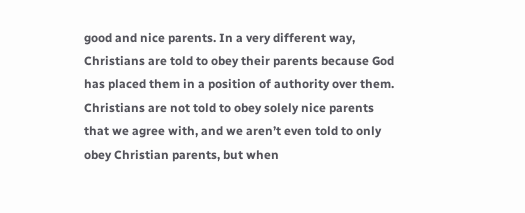good and nice parents. In a very different way, Christians are told to obey their parents because God has placed them in a position of authority over them. Christians are not told to obey solely nice parents that we agree with, and we aren’t even told to only obey Christian parents, but when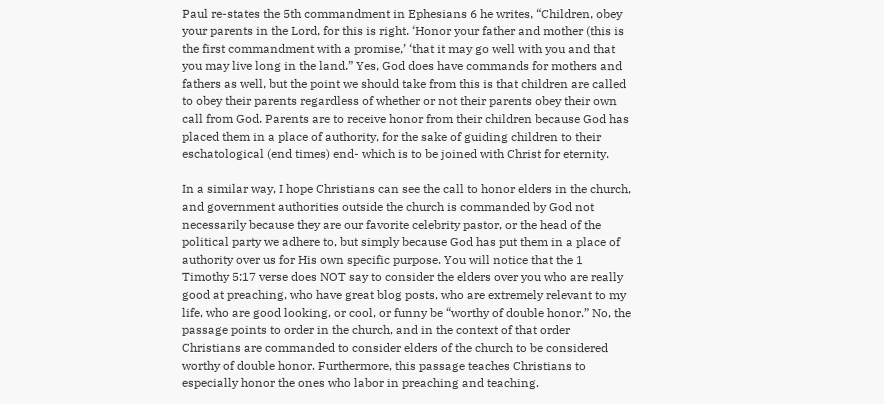Paul re-states the 5th commandment in Ephesians 6 he writes, “Children, obey your parents in the Lord, for this is right. ‘Honor your father and mother (this is the first commandment with a promise,’ ‘that it may go well with you and that you may live long in the land.” Yes, God does have commands for mothers and fathers as well, but the point we should take from this is that children are called to obey their parents regardless of whether or not their parents obey their own call from God. Parents are to receive honor from their children because God has placed them in a place of authority, for the sake of guiding children to their eschatological (end times) end- which is to be joined with Christ for eternity.

In a similar way, I hope Christians can see the call to honor elders in the church, and government authorities outside the church is commanded by God not necessarily because they are our favorite celebrity pastor, or the head of the political party we adhere to, but simply because God has put them in a place of authority over us for His own specific purpose. You will notice that the 1 Timothy 5:17 verse does NOT say to consider the elders over you who are really good at preaching, who have great blog posts, who are extremely relevant to my life, who are good looking, or cool, or funny be “worthy of double honor.” No, the passage points to order in the church, and in the context of that order Christians are commanded to consider elders of the church to be considered worthy of double honor. Furthermore, this passage teaches Christians to especially honor the ones who labor in preaching and teaching.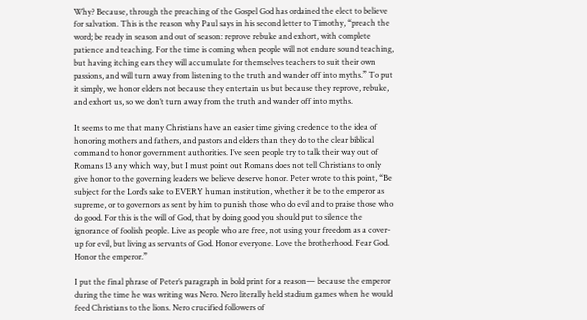Why? Because, through the preaching of the Gospel God has ordained the elect to believe for salvation. This is the reason why Paul says in his second letter to Timothy, “preach the word; be ready in season and out of season: reprove rebuke and exhort, with complete patience and teaching. For the time is coming when people will not endure sound teaching, but having itching ears they will accumulate for themselves teachers to suit their own passions, and will turn away from listening to the truth and wander off into myths.” To put it simply, we honor elders not because they entertain us but because they reprove, rebuke, and exhort us, so we don’t turn away from the truth and wander off into myths.

It seems to me that many Christians have an easier time giving credence to the idea of honoring mothers and fathers, and pastors and elders than they do to the clear biblical command to honor government authorities. I’ve seen people try to talk their way out of Romans 13 any which way, but I must point out Romans does not tell Christians to only give honor to the governing leaders we believe deserve honor. Peter wrote to this point, “Be subject for the Lord’s sake to EVERY human institution, whether it be to the emperor as supreme, or to governors as sent by him to punish those who do evil and to praise those who do good. For this is the will of God, that by doing good you should put to silence the ignorance of foolish people. Live as people who are free, not using your freedom as a cover-up for evil, but living as servants of God. Honor everyone. Love the brotherhood. Fear God. Honor the emperor.”

I put the final phrase of Peter’s paragraph in bold print for a reason— because the emperor during the time he was writing was Nero. Nero literally held stadium games when he would feed Christians to the lions. Nero crucified followers of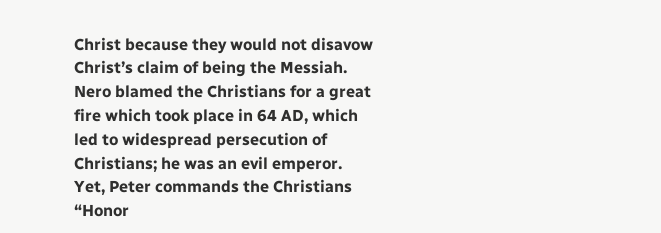Christ because they would not disavow Christ’s claim of being the Messiah. Nero blamed the Christians for a great fire which took place in 64 AD, which led to widespread persecution of Christians; he was an evil emperor. Yet, Peter commands the Christians “Honor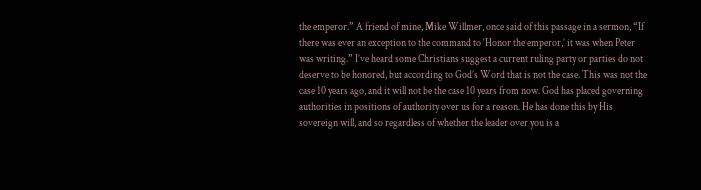the emperor.” A friend of mine, Mike Willmer, once said of this passage in a sermon, “If there was ever an exception to the command to ‘Honor the emperor,’ it was when Peter was writing.” I’ve heard some Christians suggest a current ruling party or parties do not deserve to be honored, but according to God’s Word that is not the case. This was not the case 10 years ago, and it will not be the case 10 years from now. God has placed governing authorities in positions of authority over us for a reason. He has done this by His sovereign will, and so regardless of whether the leader over you is a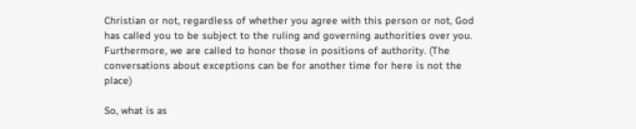Christian or not, regardless of whether you agree with this person or not, God has called you to be subject to the ruling and governing authorities over you. Furthermore, we are called to honor those in positions of authority. (The conversations about exceptions can be for another time for here is not the place)

So, what is as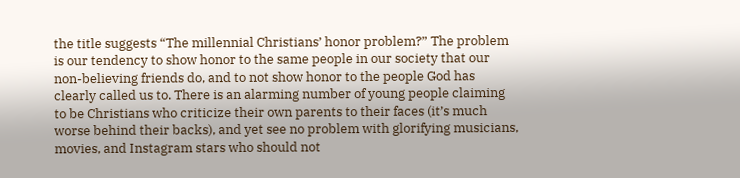the title suggests “The millennial Christians’ honor problem?” The problem is our tendency to show honor to the same people in our society that our non-believing friends do, and to not show honor to the people God has clearly called us to. There is an alarming number of young people claiming to be Christians who criticize their own parents to their faces (it’s much worse behind their backs), and yet see no problem with glorifying musicians, movies, and Instagram stars who should not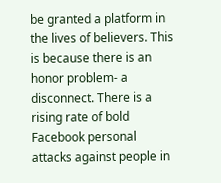be granted a platform in the lives of believers. This is because there is an honor problem- a disconnect. There is a rising rate of bold Facebook personal attacks against people in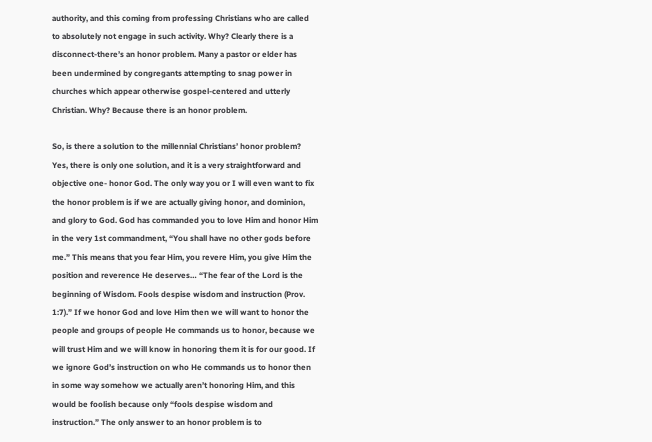authority, and this coming from professing Christians who are called to absolutely not engage in such activity. Why? Clearly there is a disconnect-there’s an honor problem. Many a pastor or elder has been undermined by congregants attempting to snag power in churches which appear otherwise gospel-centered and utterly Christian. Why? Because there is an honor problem.

So, is there a solution to the millennial Christians’ honor problem? Yes, there is only one solution, and it is a very straightforward and objective one- honor God. The only way you or I will even want to fix the honor problem is if we are actually giving honor, and dominion, and glory to God. God has commanded you to love Him and honor Him in the very 1st commandment, “You shall have no other gods before me.” This means that you fear Him, you revere Him, you give Him the position and reverence He deserves… “The fear of the Lord is the beginning of Wisdom. Fools despise wisdom and instruction (Prov. 1:7).” If we honor God and love Him then we will want to honor the people and groups of people He commands us to honor, because we will trust Him and we will know in honoring them it is for our good. If we ignore God’s instruction on who He commands us to honor then in some way somehow we actually aren’t honoring Him, and this would be foolish because only “fools despise wisdom and instruction.” The only answer to an honor problem is to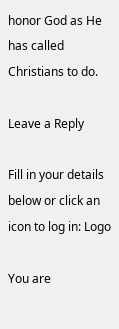honor God as He has called Christians to do.

Leave a Reply

Fill in your details below or click an icon to log in: Logo

You are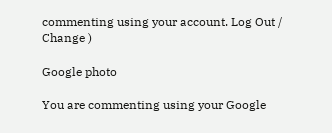commenting using your account. Log Out /  Change )

Google photo

You are commenting using your Google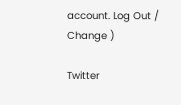account. Log Out /  Change )

Twitter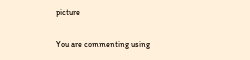picture

You are commenting using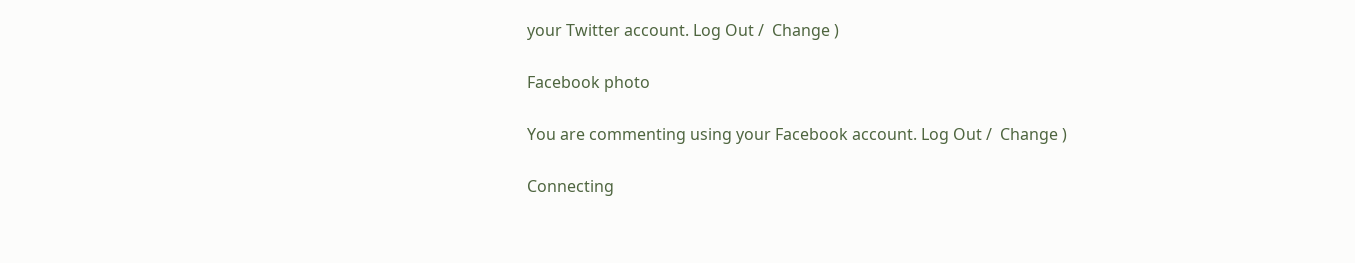your Twitter account. Log Out /  Change )

Facebook photo

You are commenting using your Facebook account. Log Out /  Change )

Connecting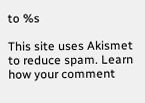to %s

This site uses Akismet to reduce spam. Learn how your comment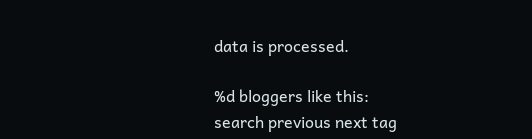data is processed.

%d bloggers like this:
search previous next tag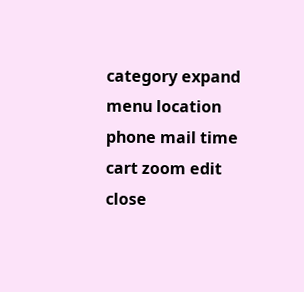category expand menu location phone mail time cart zoom edit close